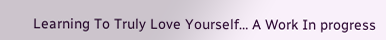Learning To Truly Love Yourself… A Work In progress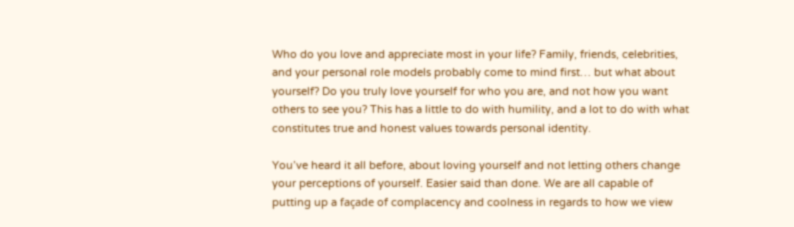Who do you love and appreciate most in your life? Family, friends, celebrities, and your personal role models probably come to mind first… but what about yourself? Do you truly love yourself for who you are, and not how you want others to see you? This has a little to do with humility, and a lot to do with what constitutes true and honest values towards personal identity.

You’ve heard it all before, about loving yourself and not letting others change your perceptions of yourself. Easier said than done. We are all capable of putting up a façade of complacency and coolness in regards to how we view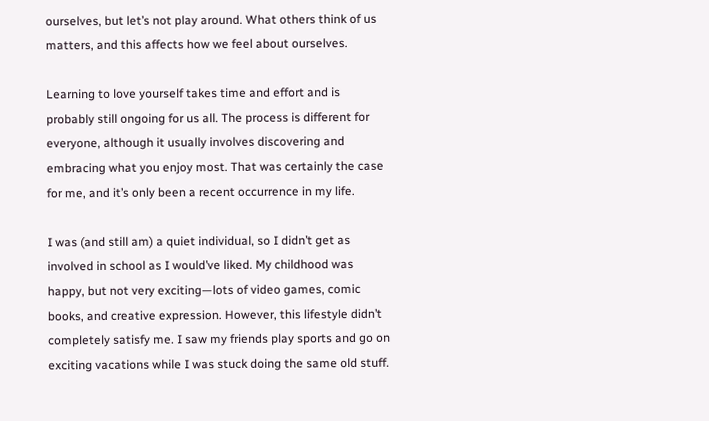ourselves, but let’s not play around. What others think of us matters, and this affects how we feel about ourselves.

Learning to love yourself takes time and effort and is probably still ongoing for us all. The process is different for everyone, although it usually involves discovering and embracing what you enjoy most. That was certainly the case for me, and it’s only been a recent occurrence in my life.

I was (and still am) a quiet individual, so I didn’t get as involved in school as I would’ve liked. My childhood was happy, but not very exciting—lots of video games, comic books, and creative expression. However, this lifestyle didn’t completely satisfy me. I saw my friends play sports and go on exciting vacations while I was stuck doing the same old stuff.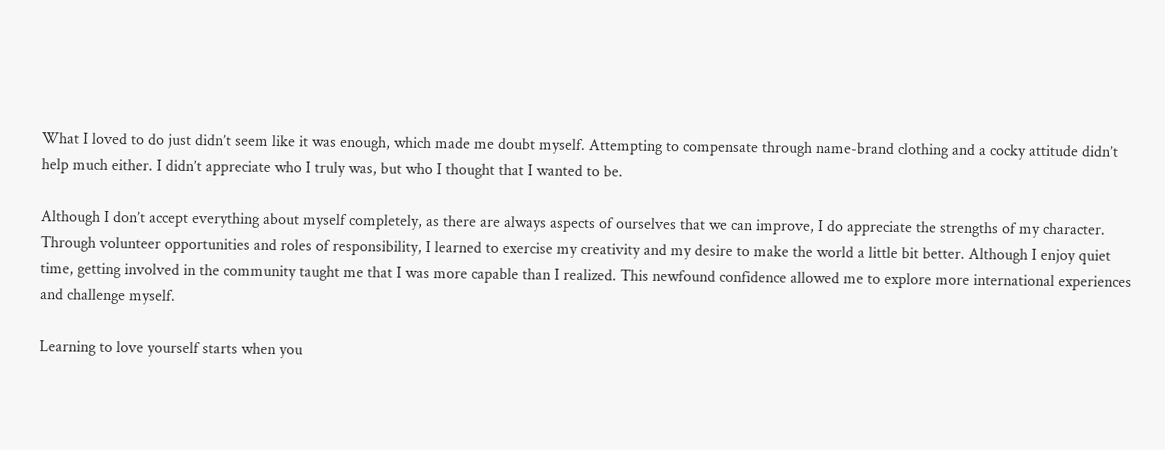What I loved to do just didn’t seem like it was enough, which made me doubt myself. Attempting to compensate through name-brand clothing and a cocky attitude didn’t help much either. I didn’t appreciate who I truly was, but who I thought that I wanted to be.

Although I don’t accept everything about myself completely, as there are always aspects of ourselves that we can improve, I do appreciate the strengths of my character. Through volunteer opportunities and roles of responsibility, I learned to exercise my creativity and my desire to make the world a little bit better. Although I enjoy quiet time, getting involved in the community taught me that I was more capable than I realized. This newfound confidence allowed me to explore more international experiences and challenge myself.

Learning to love yourself starts when you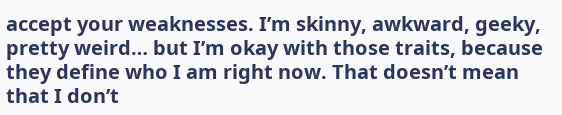accept your weaknesses. I’m skinny, awkward, geeky, pretty weird… but I’m okay with those traits, because they define who I am right now. That doesn’t mean that I don’t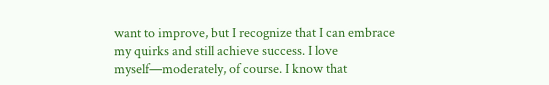want to improve, but I recognize that I can embrace my quirks and still achieve success. I love myself—moderately, of course. I know that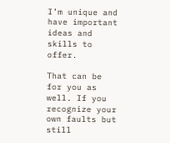I’m unique and have important ideas and skills to offer.

That can be for you as well. If you recognize your own faults but still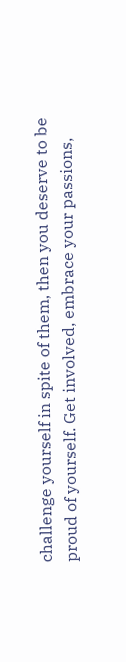challenge yourself in spite of them, then you deserve to be proud of yourself. Get involved, embrace your passions,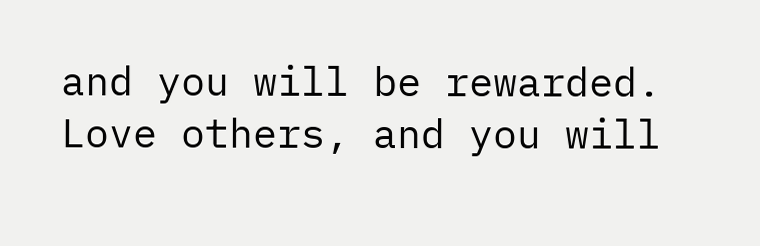and you will be rewarded. Love others, and you will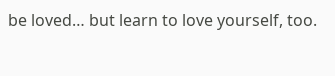be loved… but learn to love yourself, too.